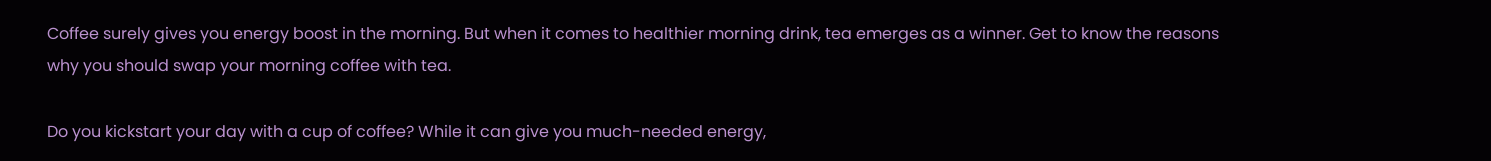Coffee surely gives you energy boost in the morning. But when it comes to healthier morning drink, tea emerges as a winner. Get to know the reasons why you should swap your morning coffee with tea.

Do you kickstart your day with a cup of coffee? While it can give you much-needed energy,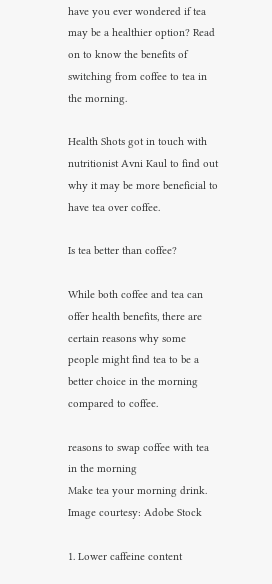have you ever wondered if tea may be a healthier option? Read on to know the benefits of switching from coffee to tea in the morning.

Health Shots got in touch with nutritionist Avni Kaul to find out why it may be more beneficial to have tea over coffee.

Is tea better than coffee?

While both coffee and tea can offer health benefits, there are certain reasons why some people might find tea to be a better choice in the morning compared to coffee.

reasons to swap coffee with tea in the morning
Make tea your morning drink. Image courtesy: Adobe Stock

1. Lower caffeine content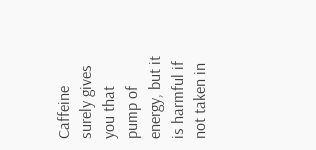Caffeine surely gives you that pump of energy, but it is harmful if not taken in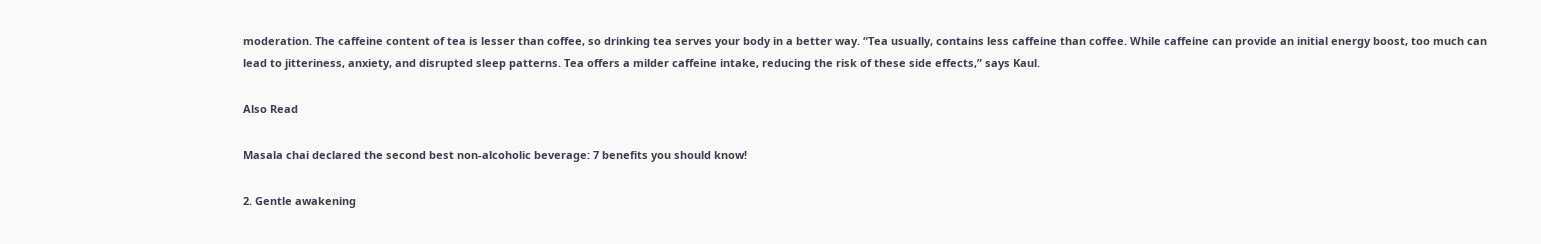moderation. The caffeine content of tea is lesser than coffee, so drinking tea serves your body in a better way. “Tea usually, contains less caffeine than coffee. While caffeine can provide an initial energy boost, too much can lead to jitteriness, anxiety, and disrupted sleep patterns. Tea offers a milder caffeine intake, reducing the risk of these side effects,” says Kaul.

Also Read

Masala chai declared the second best non-alcoholic beverage: 7 benefits you should know!

2. Gentle awakening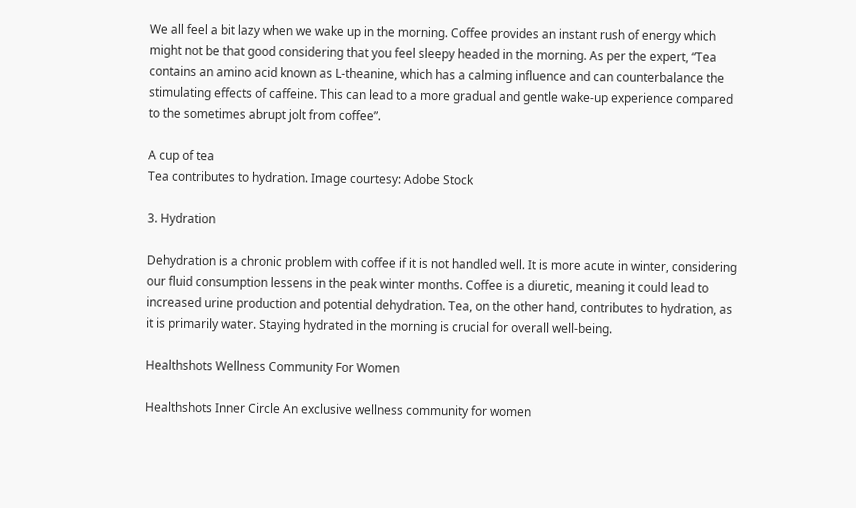We all feel a bit lazy when we wake up in the morning. Coffee provides an instant rush of energy which might not be that good considering that you feel sleepy headed in the morning. As per the expert, “Tea contains an amino acid known as L-theanine, which has a calming influence and can counterbalance the stimulating effects of caffeine. This can lead to a more gradual and gentle wake-up experience compared to the sometimes abrupt jolt from coffee”.

A cup of tea
Tea contributes to hydration. Image courtesy: Adobe Stock

3. Hydration

Dehydration is a chronic problem with coffee if it is not handled well. It is more acute in winter, considering our fluid consumption lessens in the peak winter months. Coffee is a diuretic, meaning it could lead to increased urine production and potential dehydration. Tea, on the other hand, contributes to hydration, as it is primarily water. Staying hydrated in the morning is crucial for overall well-being.

Healthshots Wellness Community For Women

Healthshots Inner Circle An exclusive wellness community for women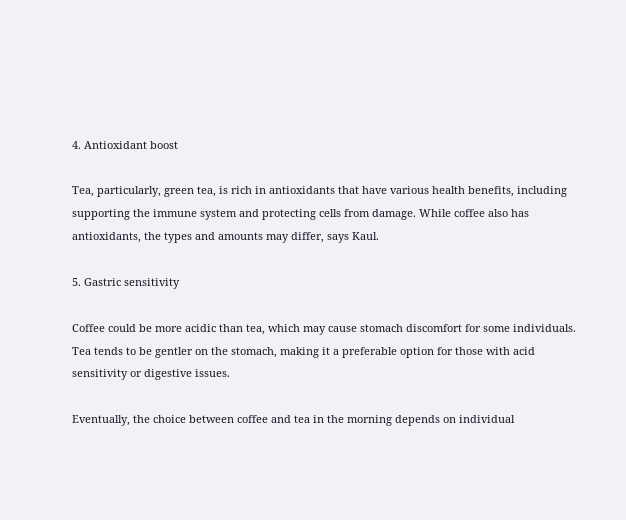4. Antioxidant boost

Tea, particularly, green tea, is rich in antioxidants that have various health benefits, including supporting the immune system and protecting cells from damage. While coffee also has antioxidants, the types and amounts may differ, says Kaul.

5. Gastric sensitivity

Coffee could be more acidic than tea, which may cause stomach discomfort for some individuals. Tea tends to be gentler on the stomach, making it a preferable option for those with acid sensitivity or digestive issues.

Eventually, the choice between coffee and tea in the morning depends on individual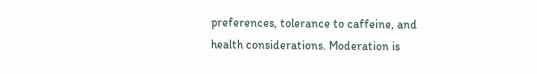preferences, tolerance to caffeine, and health considerations. Moderation is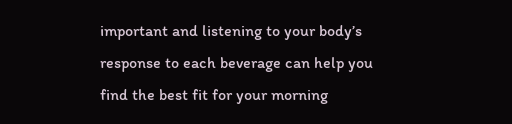important and listening to your body’s response to each beverage can help you find the best fit for your morning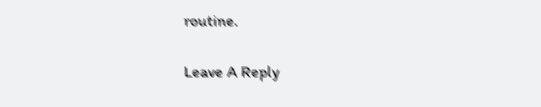routine.

Leave A Reply